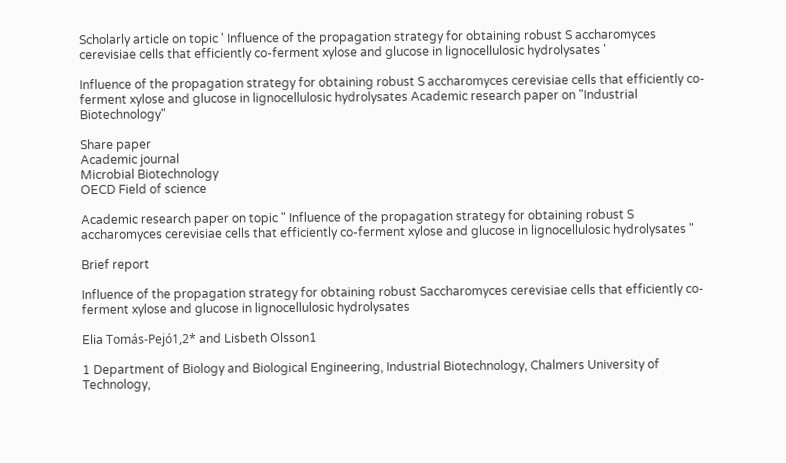Scholarly article on topic ' Influence of the propagation strategy for obtaining robust S accharomyces cerevisiae cells that efficiently co-ferment xylose and glucose in lignocellulosic hydrolysates '

Influence of the propagation strategy for obtaining robust S accharomyces cerevisiae cells that efficiently co-ferment xylose and glucose in lignocellulosic hydrolysates Academic research paper on "Industrial Biotechnology"

Share paper
Academic journal
Microbial Biotechnology
OECD Field of science

Academic research paper on topic " Influence of the propagation strategy for obtaining robust S accharomyces cerevisiae cells that efficiently co-ferment xylose and glucose in lignocellulosic hydrolysates "

Brief report

Influence of the propagation strategy for obtaining robust Saccharomyces cerevisiae cells that efficiently co-ferment xylose and glucose in lignocellulosic hydrolysates

Elia Tomás-Pejó1,2* and Lisbeth Olsson1

1 Department of Biology and Biological Engineering, Industrial Biotechnology, Chalmers University of Technology,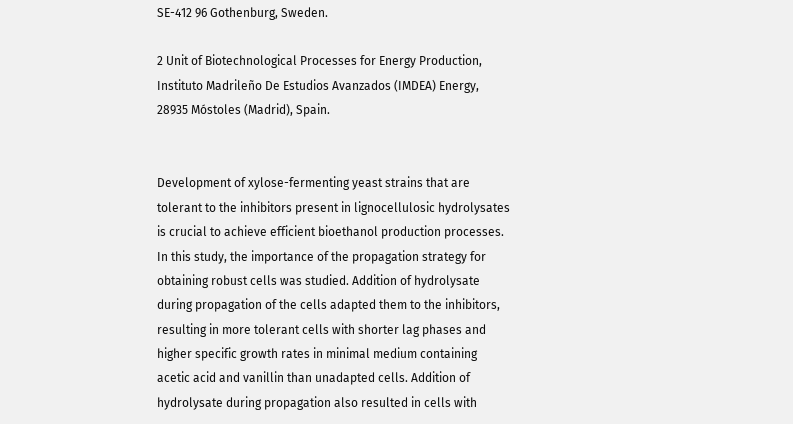SE-412 96 Gothenburg, Sweden.

2 Unit of Biotechnological Processes for Energy Production, Instituto Madrileño De Estudios Avanzados (IMDEA) Energy, 28935 Móstoles (Madrid), Spain.


Development of xylose-fermenting yeast strains that are tolerant to the inhibitors present in lignocellulosic hydrolysates is crucial to achieve efficient bioethanol production processes. In this study, the importance of the propagation strategy for obtaining robust cells was studied. Addition of hydrolysate during propagation of the cells adapted them to the inhibitors, resulting in more tolerant cells with shorter lag phases and higher specific growth rates in minimal medium containing acetic acid and vanillin than unadapted cells. Addition of hydrolysate during propagation also resulted in cells with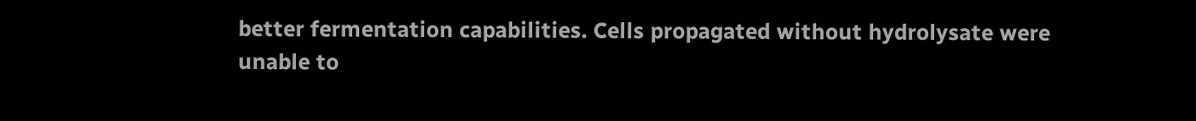better fermentation capabilities. Cells propagated without hydrolysate were unable to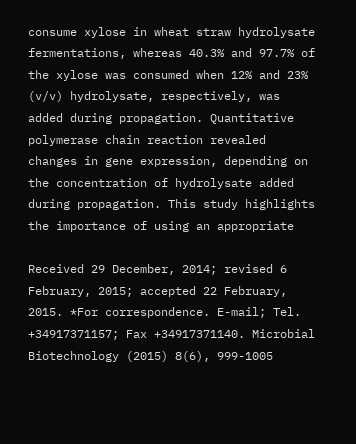consume xylose in wheat straw hydrolysate fermentations, whereas 40.3% and 97.7% of the xylose was consumed when 12% and 23% (v/v) hydrolysate, respectively, was added during propagation. Quantitative polymerase chain reaction revealed changes in gene expression, depending on the concentration of hydrolysate added during propagation. This study highlights the importance of using an appropriate

Received 29 December, 2014; revised 6 February, 2015; accepted 22 February, 2015. *For correspondence. E-mail; Tel. +34917371157; Fax +34917371140. Microbial Biotechnology (2015) 8(6), 999-1005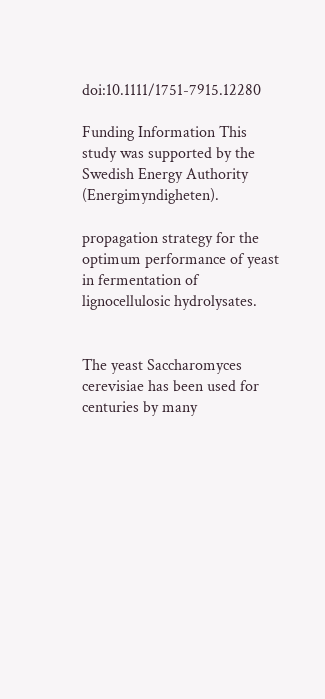doi:10.1111/1751-7915.12280

Funding Information This study was supported by the Swedish Energy Authority (Energimyndigheten).

propagation strategy for the optimum performance of yeast in fermentation of lignocellulosic hydrolysates.


The yeast Saccharomyces cerevisiae has been used for centuries by many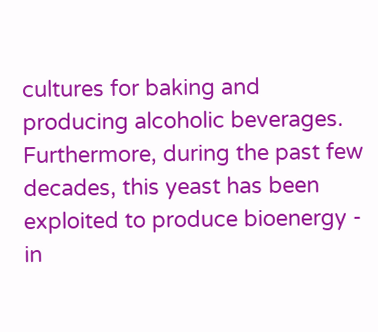cultures for baking and producing alcoholic beverages. Furthermore, during the past few decades, this yeast has been exploited to produce bioenergy - in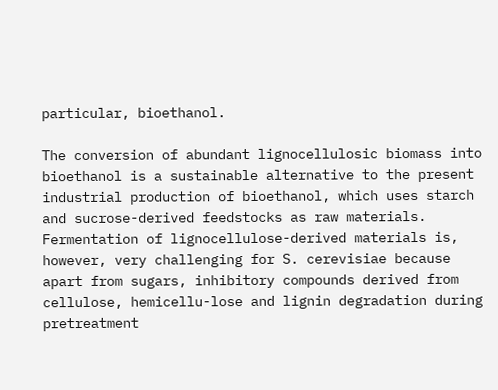particular, bioethanol.

The conversion of abundant lignocellulosic biomass into bioethanol is a sustainable alternative to the present industrial production of bioethanol, which uses starch and sucrose-derived feedstocks as raw materials. Fermentation of lignocellulose-derived materials is, however, very challenging for S. cerevisiae because apart from sugars, inhibitory compounds derived from cellulose, hemicellu-lose and lignin degradation during pretreatment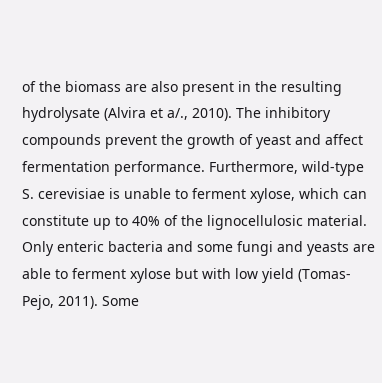of the biomass are also present in the resulting hydrolysate (Alvira et a/., 2010). The inhibitory compounds prevent the growth of yeast and affect fermentation performance. Furthermore, wild-type S. cerevisiae is unable to ferment xylose, which can constitute up to 40% of the lignocellulosic material. Only enteric bacteria and some fungi and yeasts are able to ferment xylose but with low yield (Tomas-Pejo, 2011). Some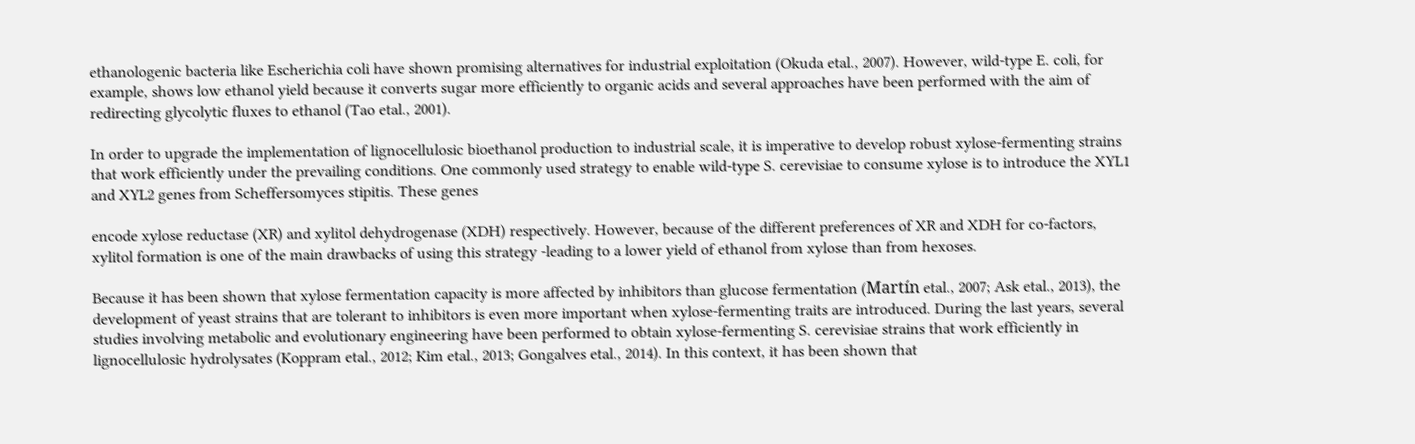ethanologenic bacteria like Escherichia coli have shown promising alternatives for industrial exploitation (Okuda etal., 2007). However, wild-type E. coli, for example, shows low ethanol yield because it converts sugar more efficiently to organic acids and several approaches have been performed with the aim of redirecting glycolytic fluxes to ethanol (Tao etal., 2001).

In order to upgrade the implementation of lignocellulosic bioethanol production to industrial scale, it is imperative to develop robust xylose-fermenting strains that work efficiently under the prevailing conditions. One commonly used strategy to enable wild-type S. cerevisiae to consume xylose is to introduce the XYL1 and XYL2 genes from Scheffersomyces stipitis. These genes

encode xylose reductase (XR) and xylitol dehydrogenase (XDH) respectively. However, because of the different preferences of XR and XDH for co-factors, xylitol formation is one of the main drawbacks of using this strategy -leading to a lower yield of ethanol from xylose than from hexoses.

Because it has been shown that xylose fermentation capacity is more affected by inhibitors than glucose fermentation (Martín etal., 2007; Ask etal., 2013), the development of yeast strains that are tolerant to inhibitors is even more important when xylose-fermenting traits are introduced. During the last years, several studies involving metabolic and evolutionary engineering have been performed to obtain xylose-fermenting S. cerevisiae strains that work efficiently in lignocellulosic hydrolysates (Koppram etal., 2012; Kim etal., 2013; Gongalves etal., 2014). In this context, it has been shown that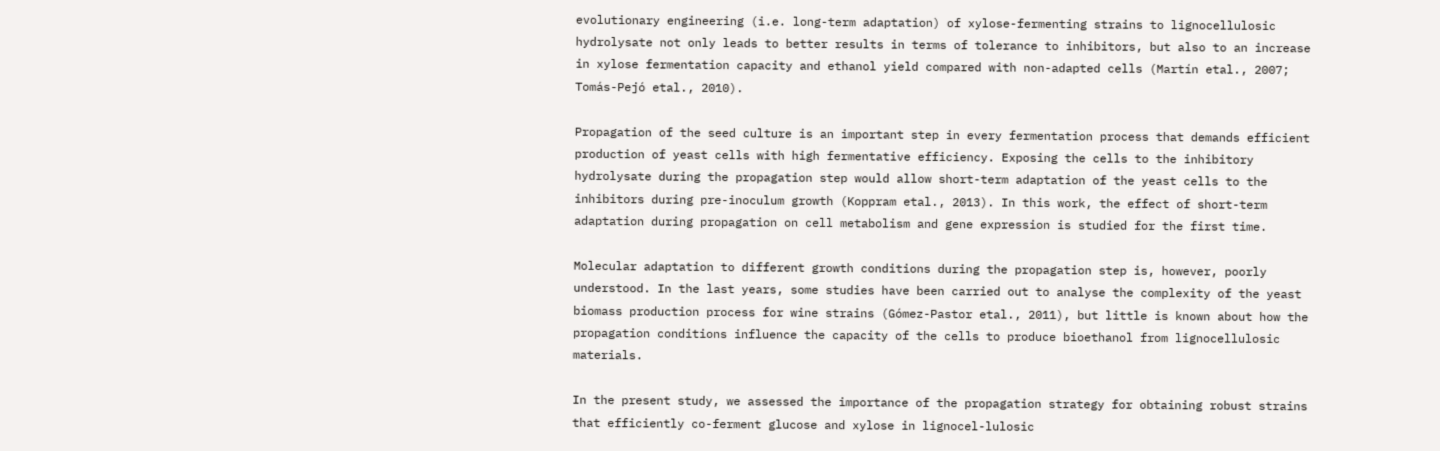evolutionary engineering (i.e. long-term adaptation) of xylose-fermenting strains to lignocellulosic hydrolysate not only leads to better results in terms of tolerance to inhibitors, but also to an increase in xylose fermentation capacity and ethanol yield compared with non-adapted cells (Martín etal., 2007; Tomás-Pejó etal., 2010).

Propagation of the seed culture is an important step in every fermentation process that demands efficient production of yeast cells with high fermentative efficiency. Exposing the cells to the inhibitory hydrolysate during the propagation step would allow short-term adaptation of the yeast cells to the inhibitors during pre-inoculum growth (Koppram etal., 2013). In this work, the effect of short-term adaptation during propagation on cell metabolism and gene expression is studied for the first time.

Molecular adaptation to different growth conditions during the propagation step is, however, poorly understood. In the last years, some studies have been carried out to analyse the complexity of the yeast biomass production process for wine strains (Gómez-Pastor etal., 2011), but little is known about how the propagation conditions influence the capacity of the cells to produce bioethanol from lignocellulosic materials.

In the present study, we assessed the importance of the propagation strategy for obtaining robust strains that efficiently co-ferment glucose and xylose in lignocel-lulosic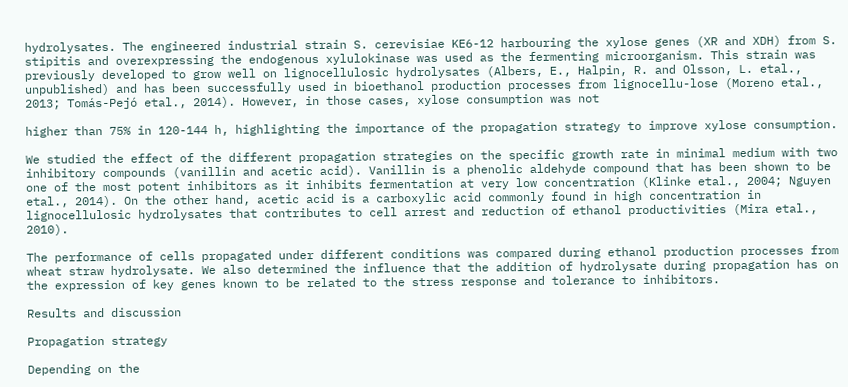hydrolysates. The engineered industrial strain S. cerevisiae KE6-12 harbouring the xylose genes (XR and XDH) from S. stipitis and overexpressing the endogenous xylulokinase was used as the fermenting microorganism. This strain was previously developed to grow well on lignocellulosic hydrolysates (Albers, E., Halpin, R. and Olsson, L. etal., unpublished) and has been successfully used in bioethanol production processes from lignocellu-lose (Moreno etal., 2013; Tomás-Pejó etal., 2014). However, in those cases, xylose consumption was not

higher than 75% in 120-144 h, highlighting the importance of the propagation strategy to improve xylose consumption.

We studied the effect of the different propagation strategies on the specific growth rate in minimal medium with two inhibitory compounds (vanillin and acetic acid). Vanillin is a phenolic aldehyde compound that has been shown to be one of the most potent inhibitors as it inhibits fermentation at very low concentration (Klinke etal., 2004; Nguyen etal., 2014). On the other hand, acetic acid is a carboxylic acid commonly found in high concentration in lignocellulosic hydrolysates that contributes to cell arrest and reduction of ethanol productivities (Mira etal., 2010).

The performance of cells propagated under different conditions was compared during ethanol production processes from wheat straw hydrolysate. We also determined the influence that the addition of hydrolysate during propagation has on the expression of key genes known to be related to the stress response and tolerance to inhibitors.

Results and discussion

Propagation strategy

Depending on the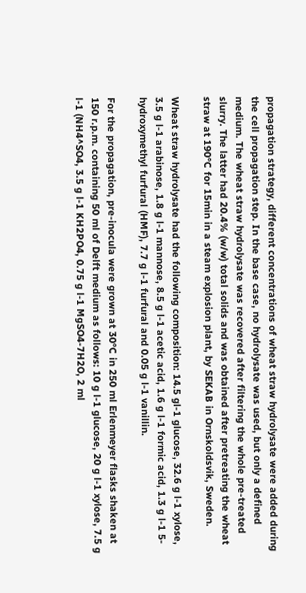propagation strategy, different concentrations of wheat straw hydrolysate were added during the cell propagation step. In the base case, no hydrolysate was used, but only a defined medium. The wheat straw hydrolysate was recovered after filtering the whole pre-treated slurry. The latter had 20.4% (w/w) total solids and was obtained after pretreating the wheat straw at 190°C for 15min in a steam explosion plant, by SEKAB in Ornskoldsvik, Sweden.

Wheat straw hydrolysate had the following composition: 14.5 gl-1 glucose, 32.6 g l-1 xylose, 3.5 g l-1 arabinose, 1.8 g l-1 mannose, 8.5 g l-1 acetic acid, 1.6 g l-1 formic acid, 1.3 g l-1 5-hydroxymethyl furfural (HMF), 7.7 g l-1 furfural and 0.05 g l-1 vanillin.

For the propagation, pre-inocula were grown at 30°C in 250 ml Erlenmeyer flasks shaken at 150 r.p.m. containing 50 ml of Delft medium as follows: 10 g l-1 glucose, 20 g l-1 xylose, 7.5 g l-1 (NH4^SO4, 3.5 g l-1 KH2PO4, 0.75 g l-1 MgSO4-7H2O, 2 ml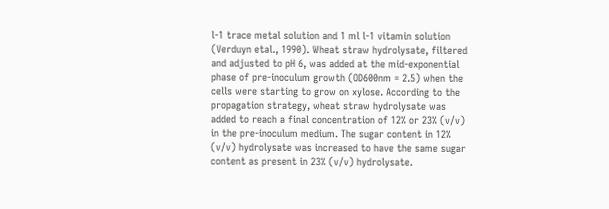l-1 trace metal solution and 1 ml l-1 vitamin solution (Verduyn etal., 1990). Wheat straw hydrolysate, filtered and adjusted to pH 6, was added at the mid-exponential phase of pre-inoculum growth (OD600nm = 2.5) when the cells were starting to grow on xylose. According to the propagation strategy, wheat straw hydrolysate was added to reach a final concentration of 12% or 23% (v/v) in the pre-inoculum medium. The sugar content in 12% (v/v) hydrolysate was increased to have the same sugar content as present in 23% (v/v) hydrolysate.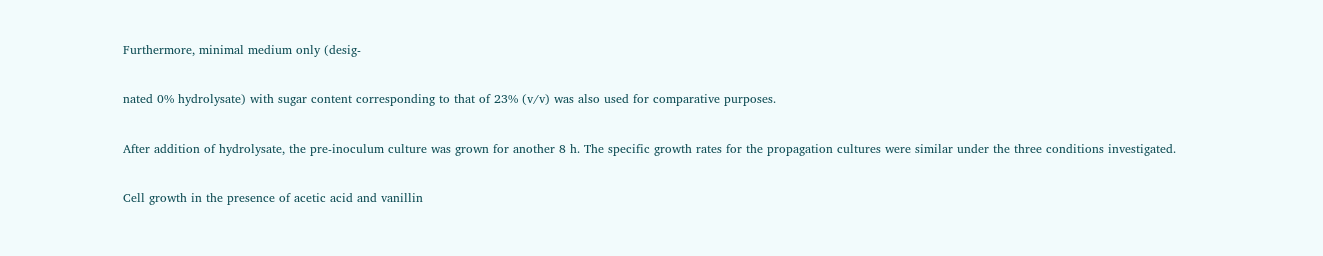Furthermore, minimal medium only (desig-

nated 0% hydrolysate) with sugar content corresponding to that of 23% (v/v) was also used for comparative purposes.

After addition of hydrolysate, the pre-inoculum culture was grown for another 8 h. The specific growth rates for the propagation cultures were similar under the three conditions investigated.

Cell growth in the presence of acetic acid and vanillin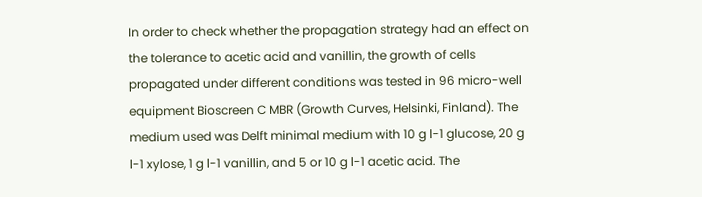In order to check whether the propagation strategy had an effect on the tolerance to acetic acid and vanillin, the growth of cells propagated under different conditions was tested in 96 micro-well equipment Bioscreen C MBR (Growth Curves, Helsinki, Finland). The medium used was Delft minimal medium with 10 g l-1 glucose, 20 g l-1 xylose, 1 g l-1 vanillin, and 5 or 10 g l-1 acetic acid. The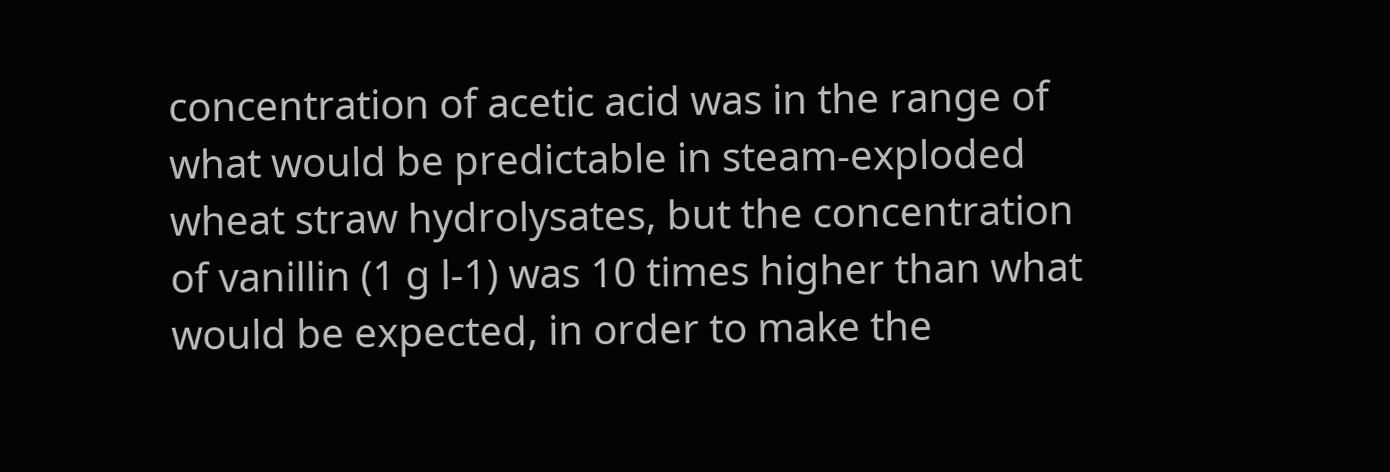concentration of acetic acid was in the range of what would be predictable in steam-exploded wheat straw hydrolysates, but the concentration of vanillin (1 g l-1) was 10 times higher than what would be expected, in order to make the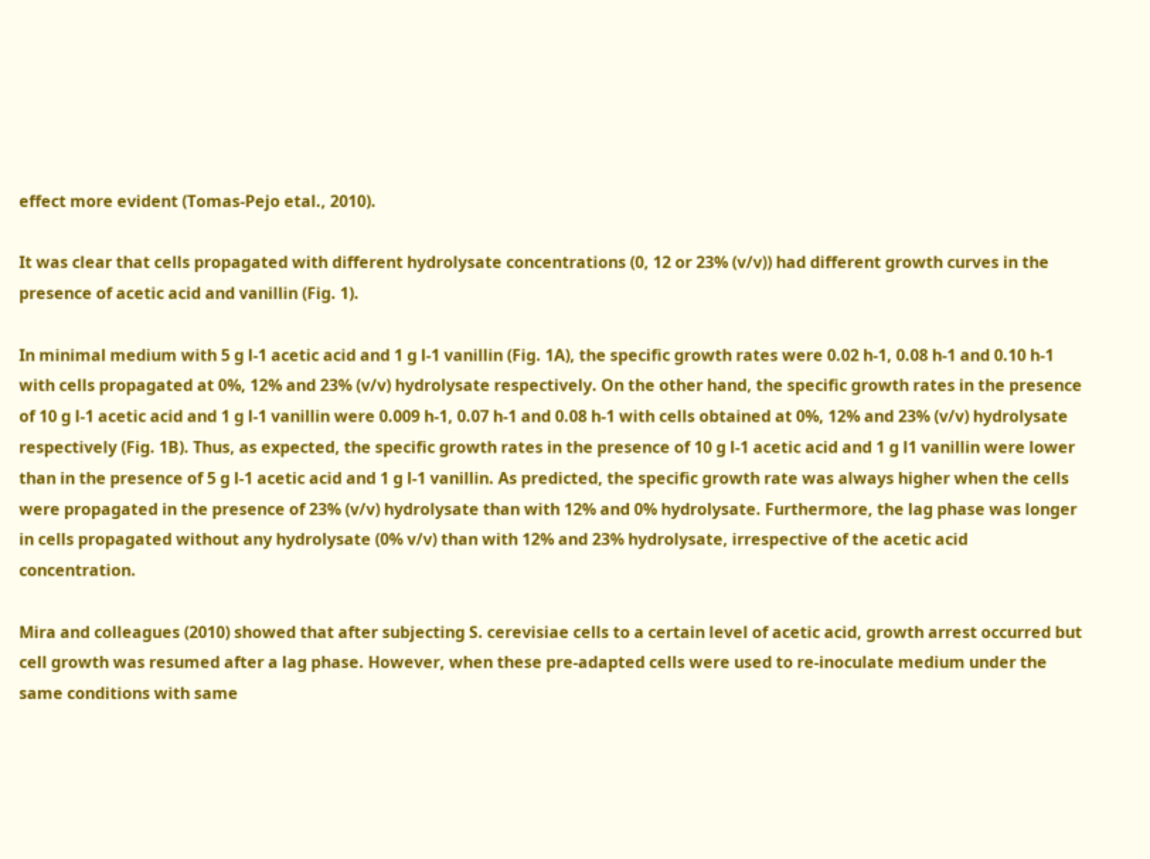effect more evident (Tomas-Pejo etal., 2010).

It was clear that cells propagated with different hydrolysate concentrations (0, 12 or 23% (v/v)) had different growth curves in the presence of acetic acid and vanillin (Fig. 1).

In minimal medium with 5 g l-1 acetic acid and 1 g l-1 vanillin (Fig. 1A), the specific growth rates were 0.02 h-1, 0.08 h-1 and 0.10 h-1 with cells propagated at 0%, 12% and 23% (v/v) hydrolysate respectively. On the other hand, the specific growth rates in the presence of 10 g l-1 acetic acid and 1 g l-1 vanillin were 0.009 h-1, 0.07 h-1 and 0.08 h-1 with cells obtained at 0%, 12% and 23% (v/v) hydrolysate respectively (Fig. 1B). Thus, as expected, the specific growth rates in the presence of 10 g l-1 acetic acid and 1 g l1 vanillin were lower than in the presence of 5 g l-1 acetic acid and 1 g l-1 vanillin. As predicted, the specific growth rate was always higher when the cells were propagated in the presence of 23% (v/v) hydrolysate than with 12% and 0% hydrolysate. Furthermore, the lag phase was longer in cells propagated without any hydrolysate (0% v/v) than with 12% and 23% hydrolysate, irrespective of the acetic acid concentration.

Mira and colleagues (2010) showed that after subjecting S. cerevisiae cells to a certain level of acetic acid, growth arrest occurred but cell growth was resumed after a lag phase. However, when these pre-adapted cells were used to re-inoculate medium under the same conditions with same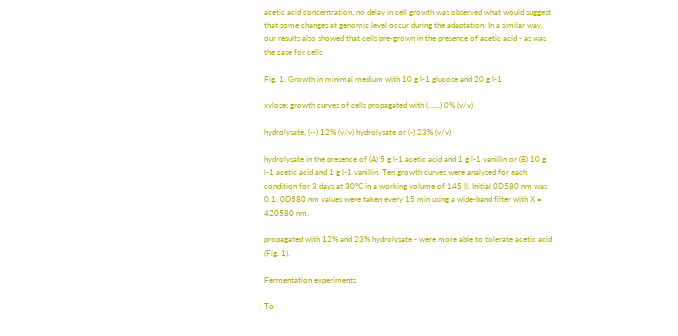acetic acid concentration, no delay in cell growth was observed what would suggest that some changes at genomic level occur during the adaptation. In a similar way, our results also showed that cells pre-grown in the presence of acetic acid - as was the case for cells

Fig. 1. Growth in minimal medium with 10 g l-1 glucose and 20 g l-1

xylose; growth curves of cells propagated with (......) 0% (v/v)

hydrolysate, (--) 12% (v/v) hydrolysate or (-) 23% (v/v)

hydrolysate in the presence of (A) 5 g l-1 acetic acid and 1 g l-1 vanillin or (B) 10 g l-1 acetic acid and 1 g l-1 vanillin. Ten growth curves were analysed for each condition for 3 days at 30°C in a working volume of 145 |l. Initial 0D580 nm was 0.1. 0D580 nm values were taken every 15 min using a wide-band filter with X = 420580 nm.

propagated with 12% and 23% hydrolysate - were more able to tolerate acetic acid (Fig. 1).

Fermentation experiments

To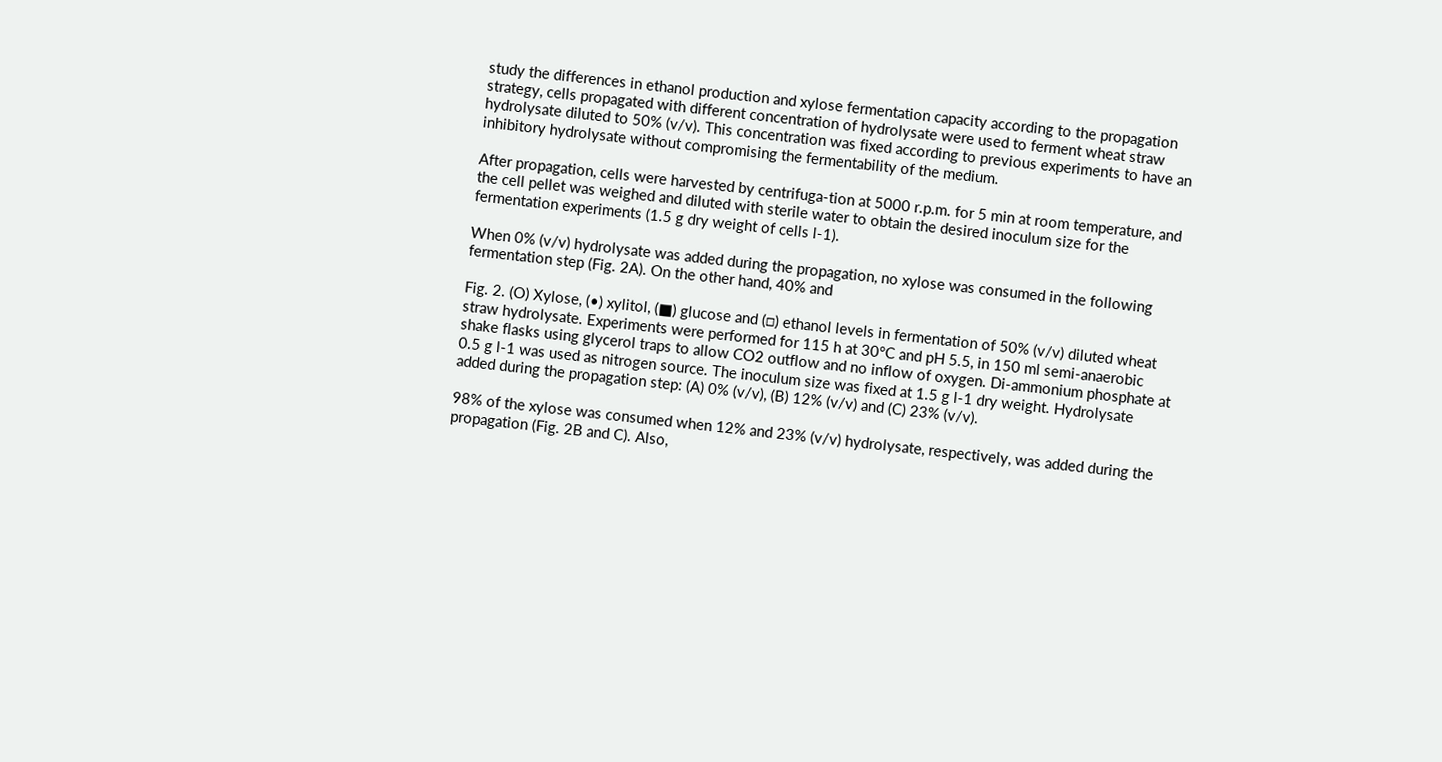study the differences in ethanol production and xylose fermentation capacity according to the propagation strategy, cells propagated with different concentration of hydrolysate were used to ferment wheat straw hydrolysate diluted to 50% (v/v). This concentration was fixed according to previous experiments to have an inhibitory hydrolysate without compromising the fermentability of the medium.

After propagation, cells were harvested by centrifuga-tion at 5000 r.p.m. for 5 min at room temperature, and the cell pellet was weighed and diluted with sterile water to obtain the desired inoculum size for the fermentation experiments (1.5 g dry weight of cells l-1).

When 0% (v/v) hydrolysate was added during the propagation, no xylose was consumed in the following fermentation step (Fig. 2A). On the other hand, 40% and

Fig. 2. (O) Xylose, (•) xylitol, (■) glucose and (□) ethanol levels in fermentation of 50% (v/v) diluted wheat straw hydrolysate. Experiments were performed for 115 h at 30°C and pH 5.5, in 150 ml semi-anaerobic shake flasks using glycerol traps to allow CO2 outflow and no inflow of oxygen. Di-ammonium phosphate at 0.5 g l-1 was used as nitrogen source. The inoculum size was fixed at 1.5 g l-1 dry weight. Hydrolysate added during the propagation step: (A) 0% (v/v), (B) 12% (v/v) and (C) 23% (v/v).

98% of the xylose was consumed when 12% and 23% (v/v) hydrolysate, respectively, was added during the propagation (Fig. 2B and C). Also,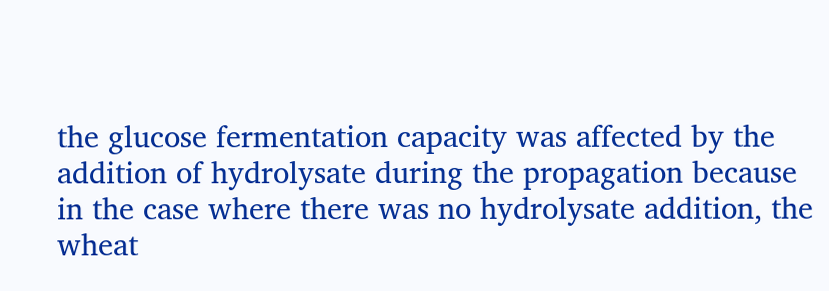the glucose fermentation capacity was affected by the addition of hydrolysate during the propagation because in the case where there was no hydrolysate addition, the wheat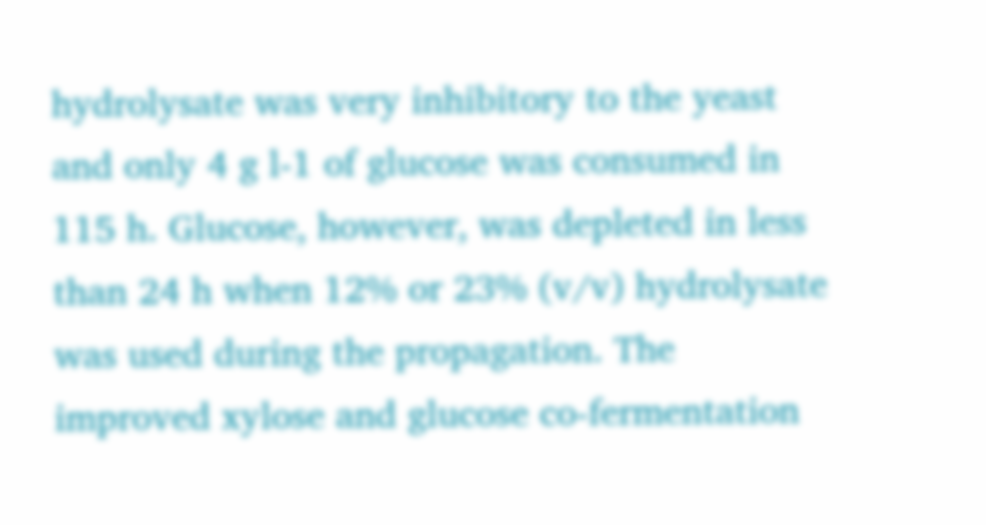hydrolysate was very inhibitory to the yeast and only 4 g l-1 of glucose was consumed in 115 h. Glucose, however, was depleted in less than 24 h when 12% or 23% (v/v) hydrolysate was used during the propagation. The improved xylose and glucose co-fermentation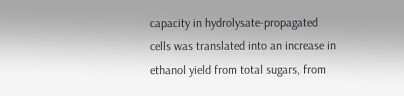capacity in hydrolysate-propagated cells was translated into an increase in ethanol yield from total sugars, from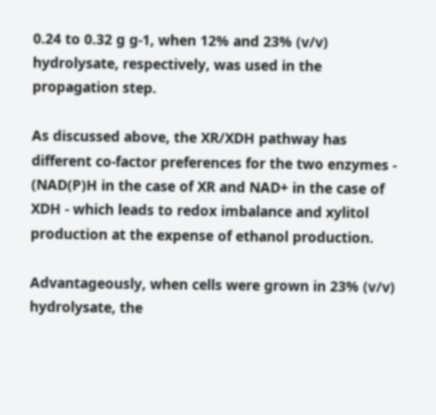0.24 to 0.32 g g-1, when 12% and 23% (v/v) hydrolysate, respectively, was used in the propagation step.

As discussed above, the XR/XDH pathway has different co-factor preferences for the two enzymes - (NAD(P)H in the case of XR and NAD+ in the case of XDH - which leads to redox imbalance and xylitol production at the expense of ethanol production.

Advantageously, when cells were grown in 23% (v/v) hydrolysate, the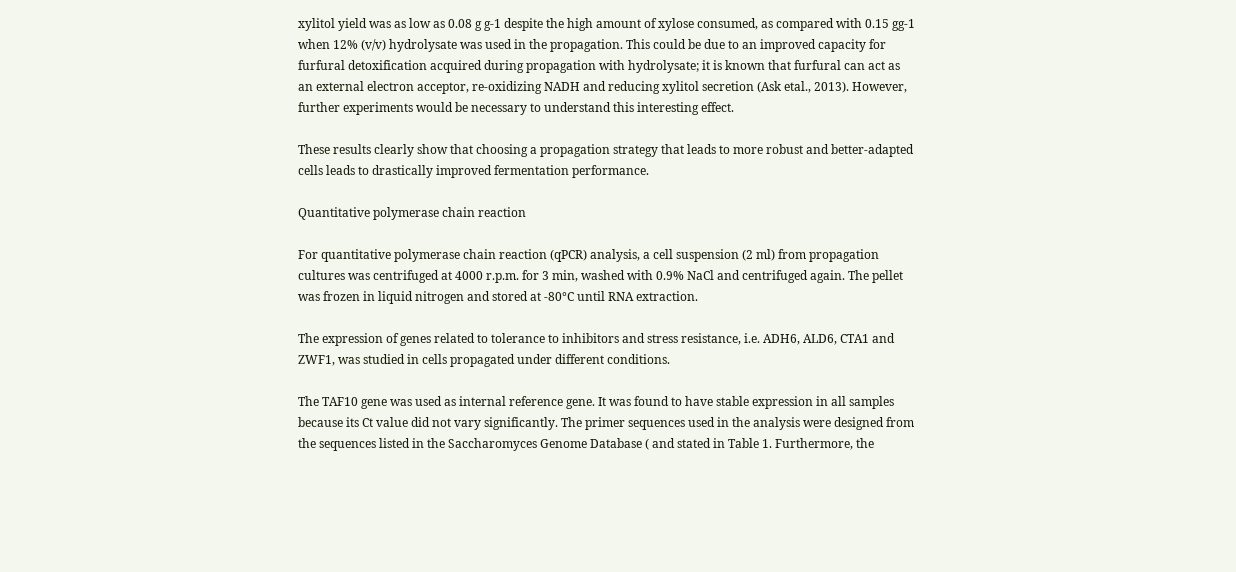xylitol yield was as low as 0.08 g g-1 despite the high amount of xylose consumed, as compared with 0.15 gg-1 when 12% (v/v) hydrolysate was used in the propagation. This could be due to an improved capacity for furfural detoxification acquired during propagation with hydrolysate; it is known that furfural can act as an external electron acceptor, re-oxidizing NADH and reducing xylitol secretion (Ask etal., 2013). However, further experiments would be necessary to understand this interesting effect.

These results clearly show that choosing a propagation strategy that leads to more robust and better-adapted cells leads to drastically improved fermentation performance.

Quantitative polymerase chain reaction

For quantitative polymerase chain reaction (qPCR) analysis, a cell suspension (2 ml) from propagation cultures was centrifuged at 4000 r.p.m. for 3 min, washed with 0.9% NaCl and centrifuged again. The pellet was frozen in liquid nitrogen and stored at -80°C until RNA extraction.

The expression of genes related to tolerance to inhibitors and stress resistance, i.e. ADH6, ALD6, CTA1 and ZWF1, was studied in cells propagated under different conditions.

The TAF10 gene was used as internal reference gene. It was found to have stable expression in all samples because its Ct value did not vary significantly. The primer sequences used in the analysis were designed from the sequences listed in the Saccharomyces Genome Database ( and stated in Table 1. Furthermore, the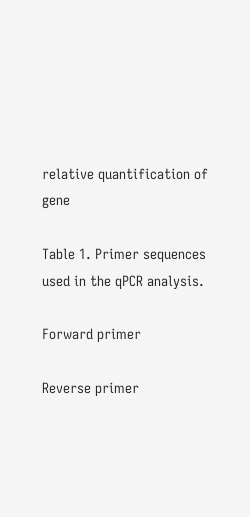relative quantification of gene

Table 1. Primer sequences used in the qPCR analysis.

Forward primer

Reverse primer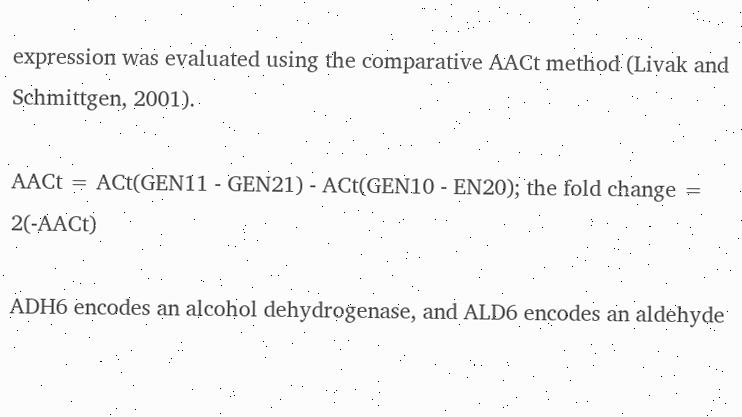expression was evaluated using the comparative AACt method (Livak and Schmittgen, 2001).

AACt = ACt(GEN11 - GEN21) - ACt(GEN10 - EN20); the fold change = 2(-AACt)

ADH6 encodes an alcohol dehydrogenase, and ALD6 encodes an aldehyde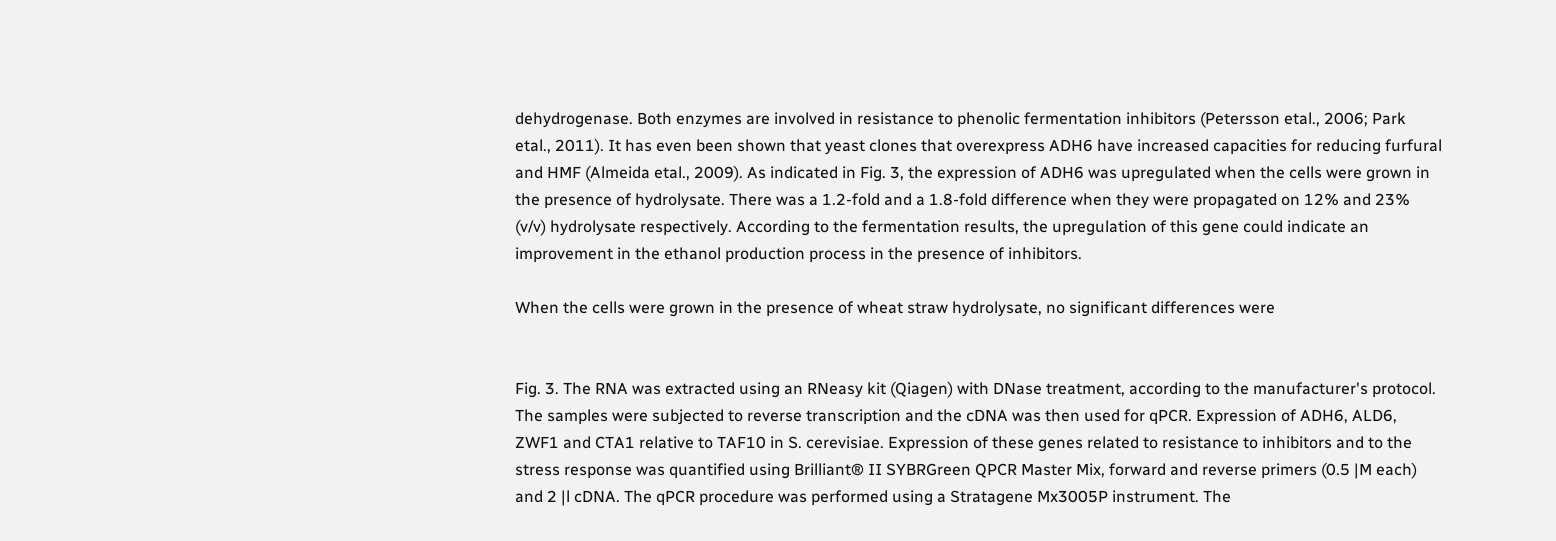dehydrogenase. Both enzymes are involved in resistance to phenolic fermentation inhibitors (Petersson etal., 2006; Park etal., 2011). It has even been shown that yeast clones that overexpress ADH6 have increased capacities for reducing furfural and HMF (Almeida etal., 2009). As indicated in Fig. 3, the expression of ADH6 was upregulated when the cells were grown in the presence of hydrolysate. There was a 1.2-fold and a 1.8-fold difference when they were propagated on 12% and 23% (v/v) hydrolysate respectively. According to the fermentation results, the upregulation of this gene could indicate an improvement in the ethanol production process in the presence of inhibitors.

When the cells were grown in the presence of wheat straw hydrolysate, no significant differences were


Fig. 3. The RNA was extracted using an RNeasy kit (Qiagen) with DNase treatment, according to the manufacturer's protocol. The samples were subjected to reverse transcription and the cDNA was then used for qPCR. Expression of ADH6, ALD6, ZWF1 and CTA1 relative to TAF10 in S. cerevisiae. Expression of these genes related to resistance to inhibitors and to the stress response was quantified using Brilliant® II SYBRGreen QPCR Master Mix, forward and reverse primers (0.5 |M each) and 2 |l cDNA. The qPCR procedure was performed using a Stratagene Mx3005P instrument. The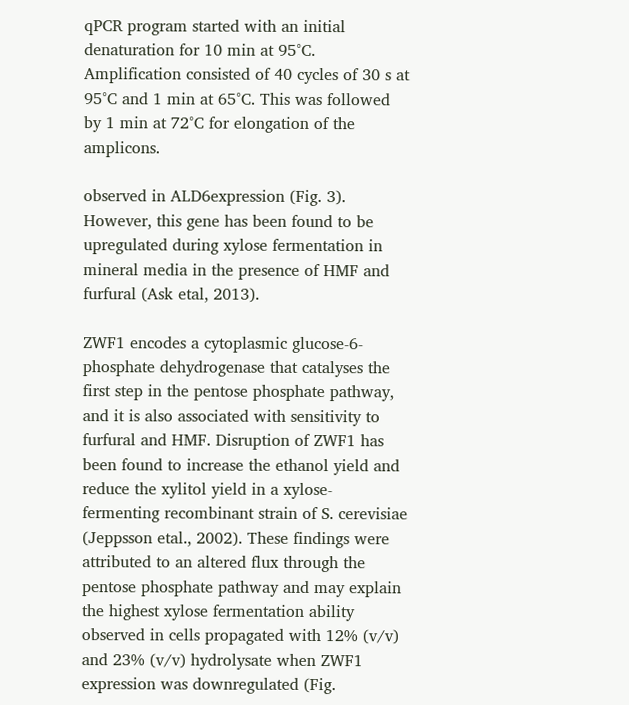qPCR program started with an initial denaturation for 10 min at 95°C. Amplification consisted of 40 cycles of 30 s at 95°C and 1 min at 65°C. This was followed by 1 min at 72°C for elongation of the amplicons.

observed in ALD6expression (Fig. 3). However, this gene has been found to be upregulated during xylose fermentation in mineral media in the presence of HMF and furfural (Ask etal, 2013).

ZWF1 encodes a cytoplasmic glucose-6-phosphate dehydrogenase that catalyses the first step in the pentose phosphate pathway, and it is also associated with sensitivity to furfural and HMF. Disruption of ZWF1 has been found to increase the ethanol yield and reduce the xylitol yield in a xylose-fermenting recombinant strain of S. cerevisiae (Jeppsson etal., 2002). These findings were attributed to an altered flux through the pentose phosphate pathway and may explain the highest xylose fermentation ability observed in cells propagated with 12% (v/v) and 23% (v/v) hydrolysate when ZWF1 expression was downregulated (Fig.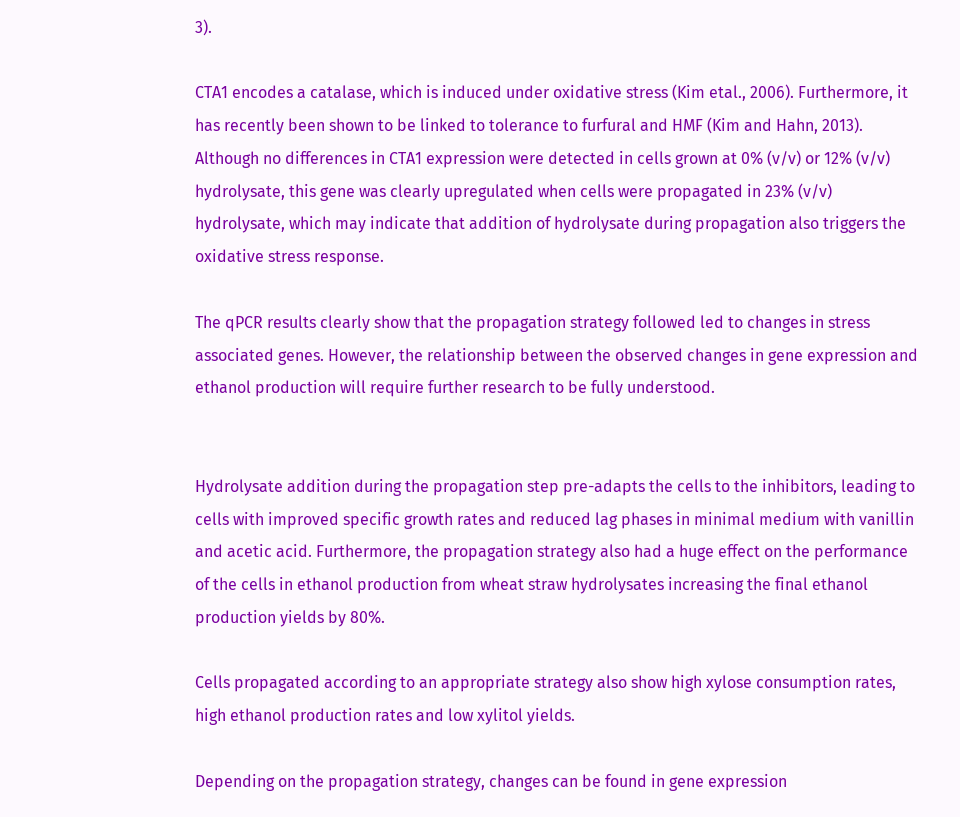3).

CTA1 encodes a catalase, which is induced under oxidative stress (Kim etal., 2006). Furthermore, it has recently been shown to be linked to tolerance to furfural and HMF (Kim and Hahn, 2013). Although no differences in CTA1 expression were detected in cells grown at 0% (v/v) or 12% (v/v) hydrolysate, this gene was clearly upregulated when cells were propagated in 23% (v/v) hydrolysate, which may indicate that addition of hydrolysate during propagation also triggers the oxidative stress response.

The qPCR results clearly show that the propagation strategy followed led to changes in stress associated genes. However, the relationship between the observed changes in gene expression and ethanol production will require further research to be fully understood.


Hydrolysate addition during the propagation step pre-adapts the cells to the inhibitors, leading to cells with improved specific growth rates and reduced lag phases in minimal medium with vanillin and acetic acid. Furthermore, the propagation strategy also had a huge effect on the performance of the cells in ethanol production from wheat straw hydrolysates increasing the final ethanol production yields by 80%.

Cells propagated according to an appropriate strategy also show high xylose consumption rates, high ethanol production rates and low xylitol yields.

Depending on the propagation strategy, changes can be found in gene expression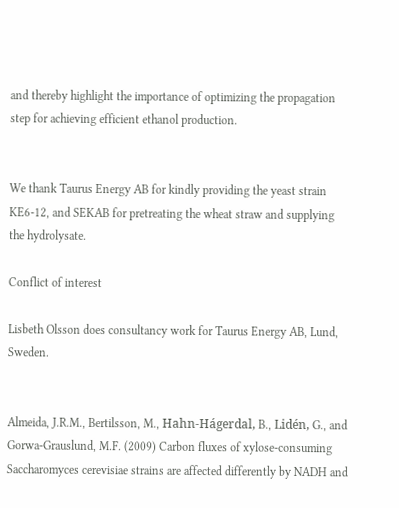and thereby highlight the importance of optimizing the propagation step for achieving efficient ethanol production.


We thank Taurus Energy AB for kindly providing the yeast strain KE6-12, and SEKAB for pretreating the wheat straw and supplying the hydrolysate.

Conflict of interest

Lisbeth Olsson does consultancy work for Taurus Energy AB, Lund, Sweden.


Almeida, J.R.M., Bertilsson, M., Hahn-Hágerdal, B., Lidén, G., and Gorwa-Grauslund, M.F. (2009) Carbon fluxes of xylose-consuming Saccharomyces cerevisiae strains are affected differently by NADH and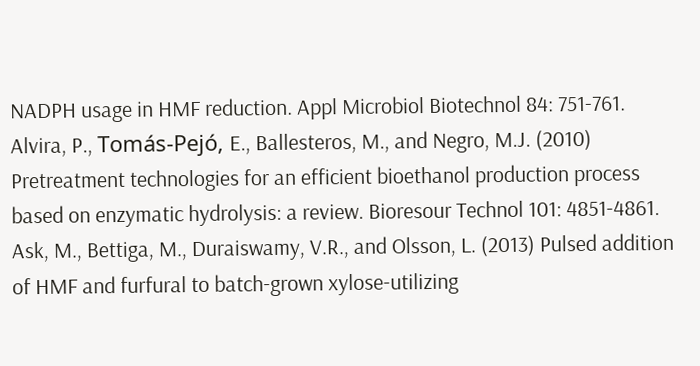NADPH usage in HMF reduction. Appl Microbiol Biotechnol 84: 751-761. Alvira, P., Tomás-Pejó, E., Ballesteros, M., and Negro, M.J. (2010) Pretreatment technologies for an efficient bioethanol production process based on enzymatic hydrolysis: a review. Bioresour Technol 101: 4851-4861. Ask, M., Bettiga, M., Duraiswamy, V.R., and Olsson, L. (2013) Pulsed addition of HMF and furfural to batch-grown xylose-utilizing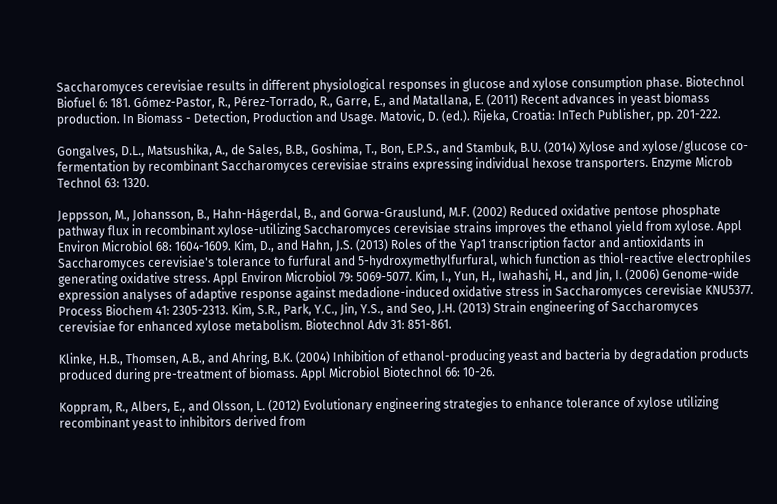Saccharomyces cerevisiae results in different physiological responses in glucose and xylose consumption phase. Biotechnol Biofuel 6: 181. Gómez-Pastor, R., Pérez-Torrado, R., Garre, E., and Matallana, E. (2011) Recent advances in yeast biomass production. In Biomass - Detection, Production and Usage. Matovic, D. (ed.). Rijeka, Croatia: InTech Publisher, pp. 201-222.

Gongalves, D.L., Matsushika, A., de Sales, B.B., Goshima, T., Bon, E.P.S., and Stambuk, B.U. (2014) Xylose and xylose/glucose co-fermentation by recombinant Saccharomyces cerevisiae strains expressing individual hexose transporters. Enzyme Microb Technol 63: 1320.

Jeppsson, M., Johansson, B., Hahn-Hágerdal, B., and Gorwa-Grauslund, M.F. (2002) Reduced oxidative pentose phosphate pathway flux in recombinant xylose-utilizing Saccharomyces cerevisiae strains improves the ethanol yield from xylose. Appl Environ Microbiol 68: 1604-1609. Kim, D., and Hahn, J.S. (2013) Roles of the Yap1 transcription factor and antioxidants in Saccharomyces cerevisiae's tolerance to furfural and 5-hydroxymethylfurfural, which function as thiol-reactive electrophiles generating oxidative stress. Appl Environ Microbiol 79: 5069-5077. Kim, I., Yun, H., Iwahashi, H., and Jin, I. (2006) Genome-wide expression analyses of adaptive response against medadione-induced oxidative stress in Saccharomyces cerevisiae KNU5377. Process Biochem 41: 2305-2313. Kim, S.R., Park, Y.C., Jin, Y.S., and Seo, J.H. (2013) Strain engineering of Saccharomyces cerevisiae for enhanced xylose metabolism. Biotechnol Adv 31: 851-861.

Klinke, H.B., Thomsen, A.B., and Ahring, B.K. (2004) Inhibition of ethanol-producing yeast and bacteria by degradation products produced during pre-treatment of biomass. Appl Microbiol Biotechnol 66: 10-26.

Koppram, R., Albers, E., and Olsson, L. (2012) Evolutionary engineering strategies to enhance tolerance of xylose utilizing recombinant yeast to inhibitors derived from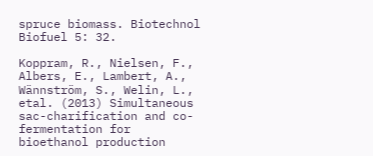spruce biomass. Biotechnol Biofuel 5: 32.

Koppram, R., Nielsen, F., Albers, E., Lambert, A., Wännström, S., Welin, L., etal. (2013) Simultaneous sac-charification and co-fermentation for bioethanol production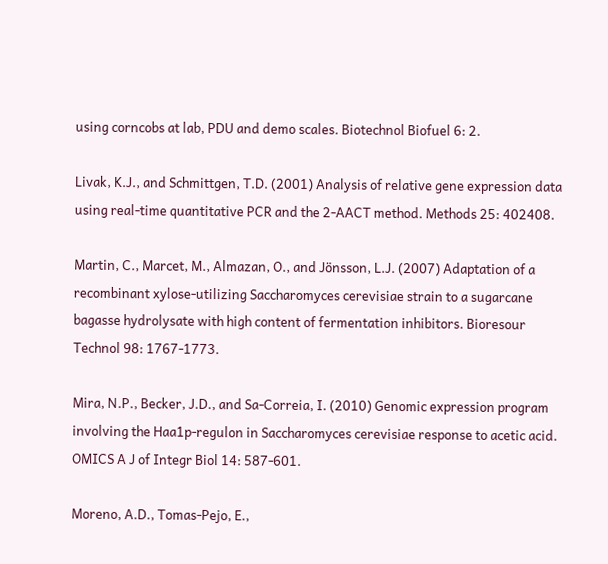using corncobs at lab, PDU and demo scales. Biotechnol Biofuel 6: 2.

Livak, K.J., and Schmittgen, T.D. (2001) Analysis of relative gene expression data using real-time quantitative PCR and the 2-AACT method. Methods 25: 402408.

Martin, C., Marcet, M., Almazan, O., and Jönsson, L.J. (2007) Adaptation of a recombinant xylose-utilizing Saccharomyces cerevisiae strain to a sugarcane bagasse hydrolysate with high content of fermentation inhibitors. Bioresour Technol 98: 1767-1773.

Mira, N.P., Becker, J.D., and Sa-Correia, I. (2010) Genomic expression program involving the Haa1p-regulon in Saccharomyces cerevisiae response to acetic acid. OMICS A J of Integr Biol 14: 587-601.

Moreno, A.D., Tomas-Pejo, E.,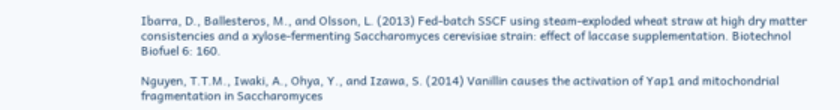Ibarra, D., Ballesteros, M., and Olsson, L. (2013) Fed-batch SSCF using steam-exploded wheat straw at high dry matter consistencies and a xylose-fermenting Saccharomyces cerevisiae strain: effect of laccase supplementation. Biotechnol Biofuel 6: 160.

Nguyen, T.T.M., Iwaki, A., Ohya, Y., and Izawa, S. (2014) Vanillin causes the activation of Yap1 and mitochondrial fragmentation in Saccharomyces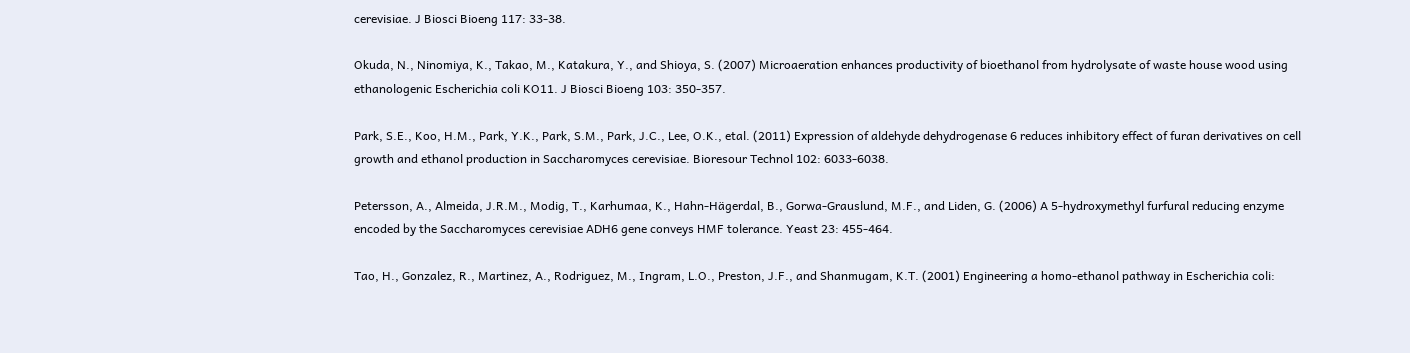cerevisiae. J Biosci Bioeng 117: 33-38.

Okuda, N., Ninomiya, K., Takao, M., Katakura, Y., and Shioya, S. (2007) Microaeration enhances productivity of bioethanol from hydrolysate of waste house wood using ethanologenic Escherichia coli KO11. J Biosci Bioeng 103: 350-357.

Park, S.E., Koo, H.M., Park, Y.K., Park, S.M., Park, J.C., Lee, O.K., etal. (2011) Expression of aldehyde dehydrogenase 6 reduces inhibitory effect of furan derivatives on cell growth and ethanol production in Saccharomyces cerevisiae. Bioresour Technol 102: 6033-6038.

Petersson, A., Almeida, J.R.M., Modig, T., Karhumaa, K., Hahn-Hägerdal, B., Gorwa-Grauslund, M.F., and Liden, G. (2006) A 5-hydroxymethyl furfural reducing enzyme encoded by the Saccharomyces cerevisiae ADH6 gene conveys HMF tolerance. Yeast 23: 455-464.

Tao, H., Gonzalez, R., Martinez, A., Rodriguez, M., Ingram, L.O., Preston, J.F., and Shanmugam, K.T. (2001) Engineering a homo-ethanol pathway in Escherichia coli: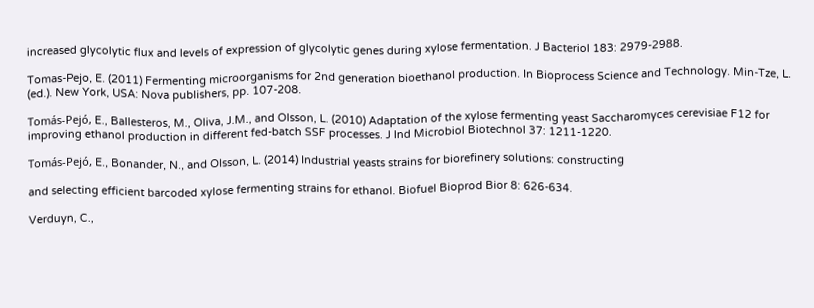increased glycolytic flux and levels of expression of glycolytic genes during xylose fermentation. J Bacteriol 183: 2979-2988.

Tomas-Pejo, E. (2011) Fermenting microorganisms for 2nd generation bioethanol production. In Bioprocess Science and Technology. Min-Tze, L. (ed.). New York, USA: Nova publishers, pp. 107-208.

Tomás-Pejó, E., Ballesteros, M., Oliva, J.M., and Olsson, L. (2010) Adaptation of the xylose fermenting yeast Saccharomyces cerevisiae F12 for improving ethanol production in different fed-batch SSF processes. J Ind Microbiol Biotechnol 37: 1211-1220.

Tomás-Pejó, E., Bonander, N., and Olsson, L. (2014) Industrial yeasts strains for biorefinery solutions: constructing

and selecting efficient barcoded xylose fermenting strains for ethanol. Biofuel Bioprod Bior 8: 626-634.

Verduyn, C.,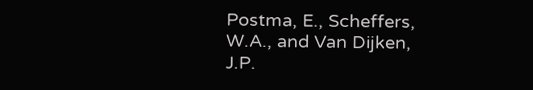Postma, E., Scheffers, W.A., and Van Dijken, J.P.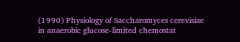(1990) Physiology of Saccharomyces cerevisiae in anaerobic glucose-limited chemostat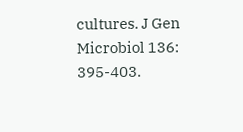cultures. J Gen Microbiol 136: 395-403.